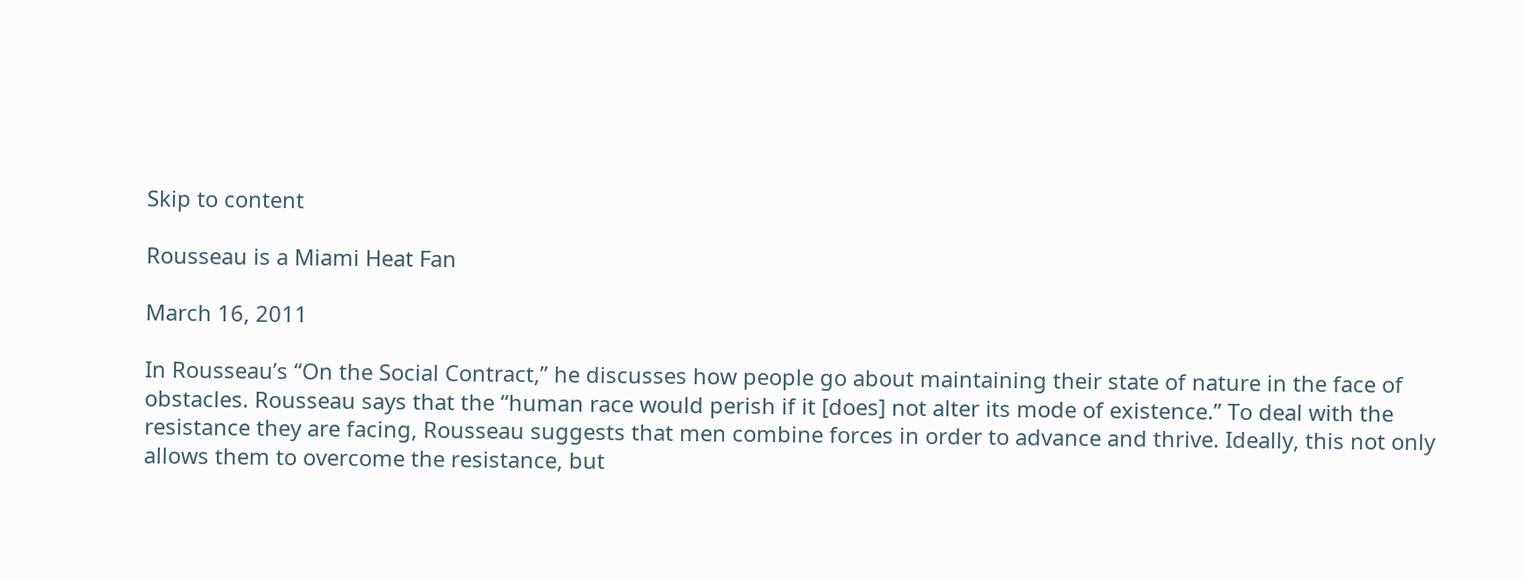Skip to content

Rousseau is a Miami Heat Fan

March 16, 2011

In Rousseau’s “On the Social Contract,” he discusses how people go about maintaining their state of nature in the face of obstacles. Rousseau says that the “human race would perish if it [does] not alter its mode of existence.” To deal with the resistance they are facing, Rousseau suggests that men combine forces in order to advance and thrive. Ideally, this not only allows them to overcome the resistance, but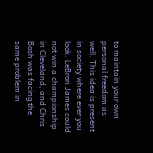to maintain your own personal freedom as well. This idea is present in society where ever you look. LeBron James could not win a championship in Cleveland, and Chris Bosh was facing the same problem in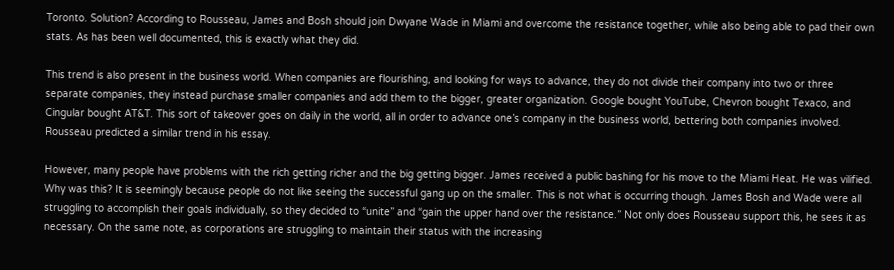Toronto. Solution? According to Rousseau, James and Bosh should join Dwyane Wade in Miami and overcome the resistance together, while also being able to pad their own stats. As has been well documented, this is exactly what they did.

This trend is also present in the business world. When companies are flourishing, and looking for ways to advance, they do not divide their company into two or three separate companies, they instead purchase smaller companies and add them to the bigger, greater organization. Google bought YouTube, Chevron bought Texaco, and Cingular bought AT&T. This sort of takeover goes on daily in the world, all in order to advance one’s company in the business world, bettering both companies involved. Rousseau predicted a similar trend in his essay.

However, many people have problems with the rich getting richer and the big getting bigger. James received a public bashing for his move to the Miami Heat. He was vilified. Why was this? It is seemingly because people do not like seeing the successful gang up on the smaller. This is not what is occurring though. James Bosh and Wade were all struggling to accomplish their goals individually, so they decided to “unite” and “gain the upper hand over the resistance.” Not only does Rousseau support this, he sees it as necessary. On the same note, as corporations are struggling to maintain their status with the increasing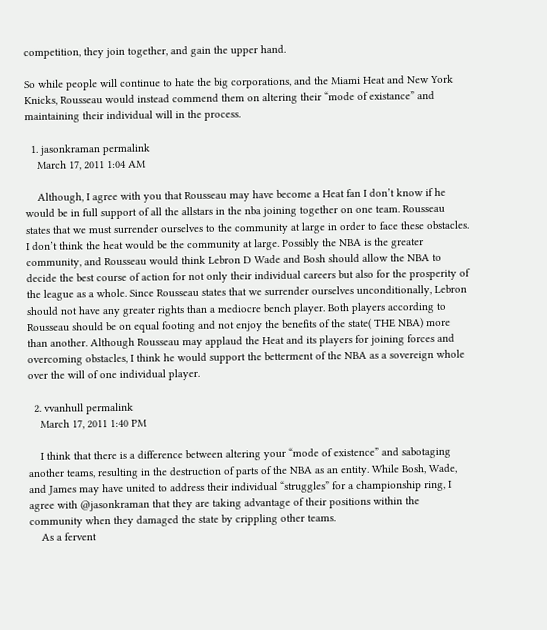competition, they join together, and gain the upper hand.

So while people will continue to hate the big corporations, and the Miami Heat and New York Knicks, Rousseau would instead commend them on altering their “mode of existance” and maintaining their individual will in the process.

  1. jasonkraman permalink
    March 17, 2011 1:04 AM

    Although, I agree with you that Rousseau may have become a Heat fan I don’t know if he would be in full support of all the allstars in the nba joining together on one team. Rousseau states that we must surrender ourselves to the community at large in order to face these obstacles. I don’t think the heat would be the community at large. Possibly the NBA is the greater community, and Rousseau would think Lebron D Wade and Bosh should allow the NBA to decide the best course of action for not only their individual careers but also for the prosperity of the league as a whole. Since Rousseau states that we surrender ourselves unconditionally, Lebron should not have any greater rights than a mediocre bench player. Both players according to Rousseau should be on equal footing and not enjoy the benefits of the state( THE NBA) more than another. Although Rousseau may applaud the Heat and its players for joining forces and overcoming obstacles, I think he would support the betterment of the NBA as a sovereign whole over the will of one individual player.

  2. vvanhull permalink
    March 17, 2011 1:40 PM

    I think that there is a difference between altering your “mode of existence” and sabotaging another teams, resulting in the destruction of parts of the NBA as an entity. While Bosh, Wade, and James may have united to address their individual “struggles” for a championship ring, I agree with @jasonkraman that they are taking advantage of their positions within the community when they damaged the state by crippling other teams.
    As a fervent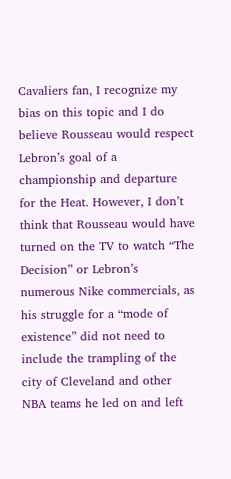Cavaliers fan, I recognize my bias on this topic and I do believe Rousseau would respect Lebron’s goal of a championship and departure for the Heat. However, I don’t think that Rousseau would have turned on the TV to watch “The Decision” or Lebron’s numerous Nike commercials, as his struggle for a “mode of existence” did not need to include the trampling of the city of Cleveland and other NBA teams he led on and left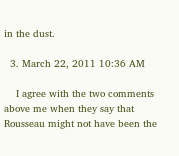in the dust.

  3. March 22, 2011 10:36 AM

    I agree with the two comments above me when they say that Rousseau might not have been the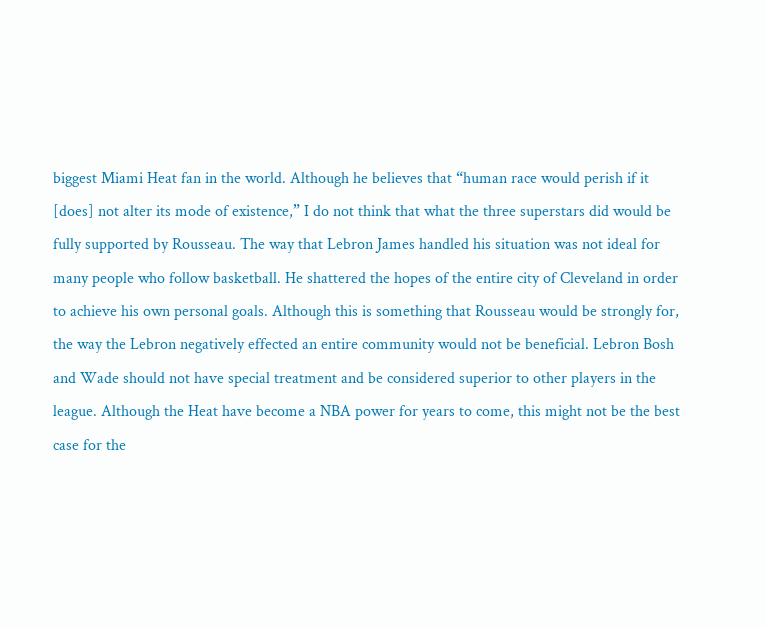biggest Miami Heat fan in the world. Although he believes that “human race would perish if it [does] not alter its mode of existence,” I do not think that what the three superstars did would be fully supported by Rousseau. The way that Lebron James handled his situation was not ideal for many people who follow basketball. He shattered the hopes of the entire city of Cleveland in order to achieve his own personal goals. Although this is something that Rousseau would be strongly for, the way the Lebron negatively effected an entire community would not be beneficial. Lebron Bosh and Wade should not have special treatment and be considered superior to other players in the league. Although the Heat have become a NBA power for years to come, this might not be the best case for the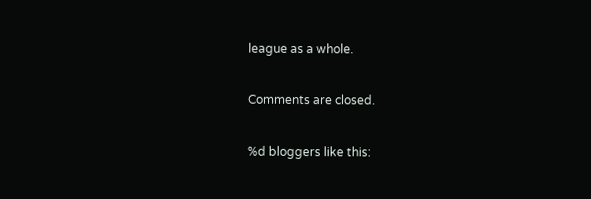league as a whole.

Comments are closed.

%d bloggers like this: